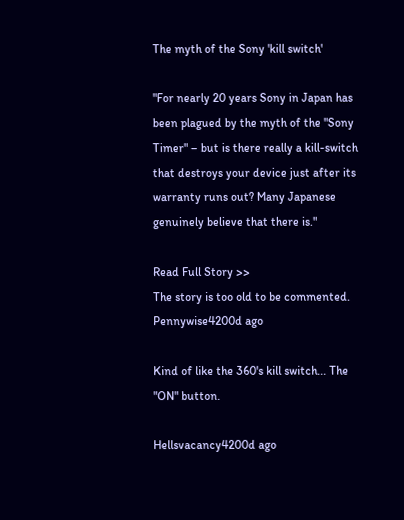The myth of the Sony 'kill switch'

"For nearly 20 years Sony in Japan has been plagued by the myth of the "Sony Timer" – but is there really a kill-switch that destroys your device just after its warranty runs out? Many Japanese genuinely believe that there is."

Read Full Story >>
The story is too old to be commented.
Pennywise4200d ago

Kind of like the 360's kill switch... The "ON" button.

Hellsvacancy4200d ago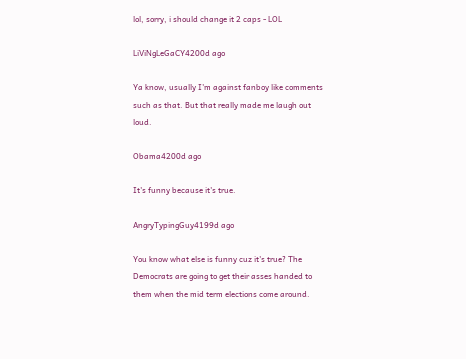lol, sorry, i should change it 2 caps - LOL

LiViNgLeGaCY4200d ago

Ya know, usually I'm against fanboy like comments such as that. But that really made me laugh out loud.

Obama4200d ago

It's funny because it's true.

AngryTypingGuy4199d ago

You know what else is funny cuz it's true? The Democrats are going to get their asses handed to them when the mid term elections come around.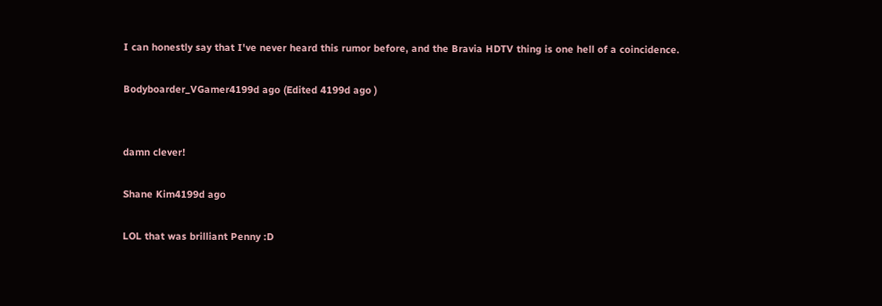I can honestly say that I've never heard this rumor before, and the Bravia HDTV thing is one hell of a coincidence.

Bodyboarder_VGamer4199d ago (Edited 4199d ago )


damn clever!

Shane Kim4199d ago

LOL that was brilliant Penny :D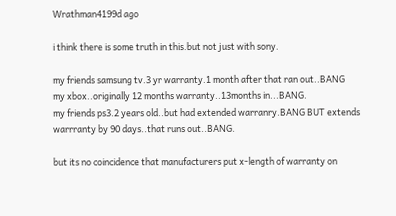Wrathman4199d ago

i think there is some truth in this.but not just with sony.

my friends samsung tv.3 yr warranty.1 month after that ran out..BANG
my xbox..originally 12 months warranty..13months in...BANG.
my friends ps3.2 years old..but had extended warranry.BANG BUT extends warrranty by 90 days..that runs out..BANG.

but its no coincidence that manufacturers put x-length of warranty on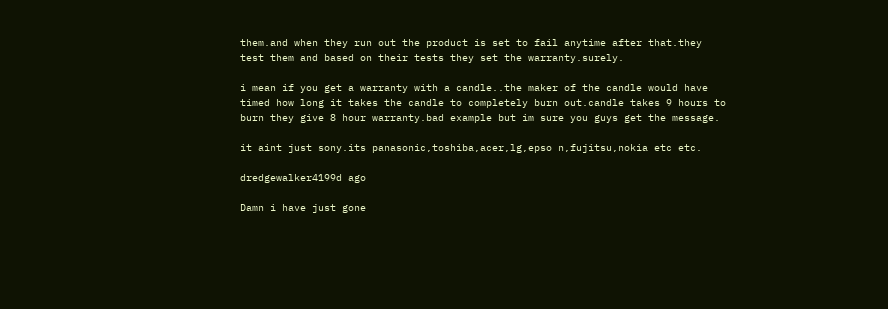them.and when they run out the product is set to fail anytime after that.they test them and based on their tests they set the warranty.surely.

i mean if you get a warranty with a candle..the maker of the candle would have timed how long it takes the candle to completely burn out.candle takes 9 hours to burn they give 8 hour warranty.bad example but im sure you guys get the message.

it aint just sony.its panasonic,toshiba,acer,lg,epso n,fujitsu,nokia etc etc.

dredgewalker4199d ago

Damn i have just gone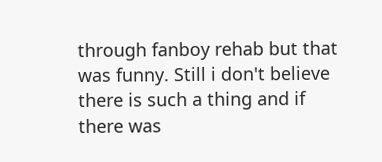through fanboy rehab but that was funny. Still i don't believe there is such a thing and if there was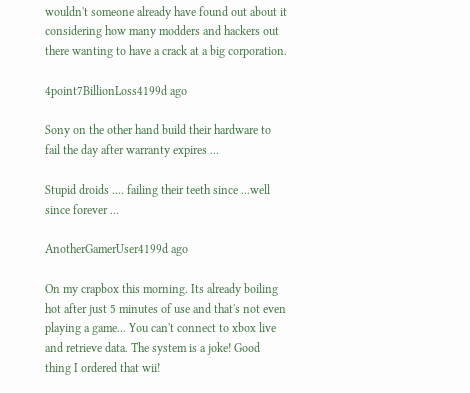wouldn't someone already have found out about it considering how many modders and hackers out there wanting to have a crack at a big corporation.

4point7BillionLoss4199d ago

Sony on the other hand build their hardware to fail the day after warranty expires ...

Stupid droids .... failing their teeth since ...well since forever ...

AnotherGamerUser4199d ago

On my crapbox this morning. Its already boiling hot after just 5 minutes of use and that's not even playing a game... You can't connect to xbox live and retrieve data. The system is a joke! Good thing I ordered that wii!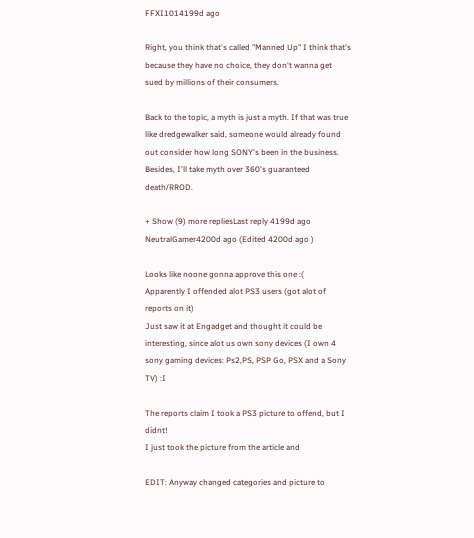FFXI1014199d ago

Right, you think that's called "Manned Up" I think that's because they have no choice, they don't wanna get sued by millions of their consumers.

Back to the topic, a myth is just a myth. If that was true like dredgewalker said, someone would already found out consider how long SONY's been in the business. Besides, I'll take myth over 360's guaranteed death/RROD.

+ Show (9) more repliesLast reply 4199d ago
NeutralGamer4200d ago (Edited 4200d ago )

Looks like noone gonna approve this one :(
Apparently I offended alot PS3 users (got alot of reports on it)
Just saw it at Engadget and thought it could be interesting, since alot us own sony devices (I own 4 sony gaming devices: Ps2,PS, PSP Go, PSX and a Sony TV) :I

The reports claim I took a PS3 picture to offend, but I didnt!
I just took the picture from the article and

EDIT: Anyway changed categories and picture to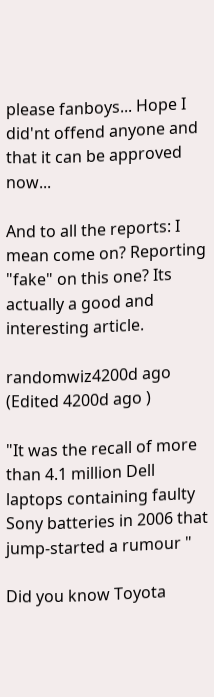please fanboys... Hope I did'nt offend anyone and that it can be approved now...

And to all the reports: I mean come on? Reporting "fake" on this one? Its actually a good and interesting article.

randomwiz4200d ago (Edited 4200d ago )

"It was the recall of more than 4.1 million Dell laptops containing faulty Sony batteries in 2006 that jump-started a rumour "

Did you know Toyota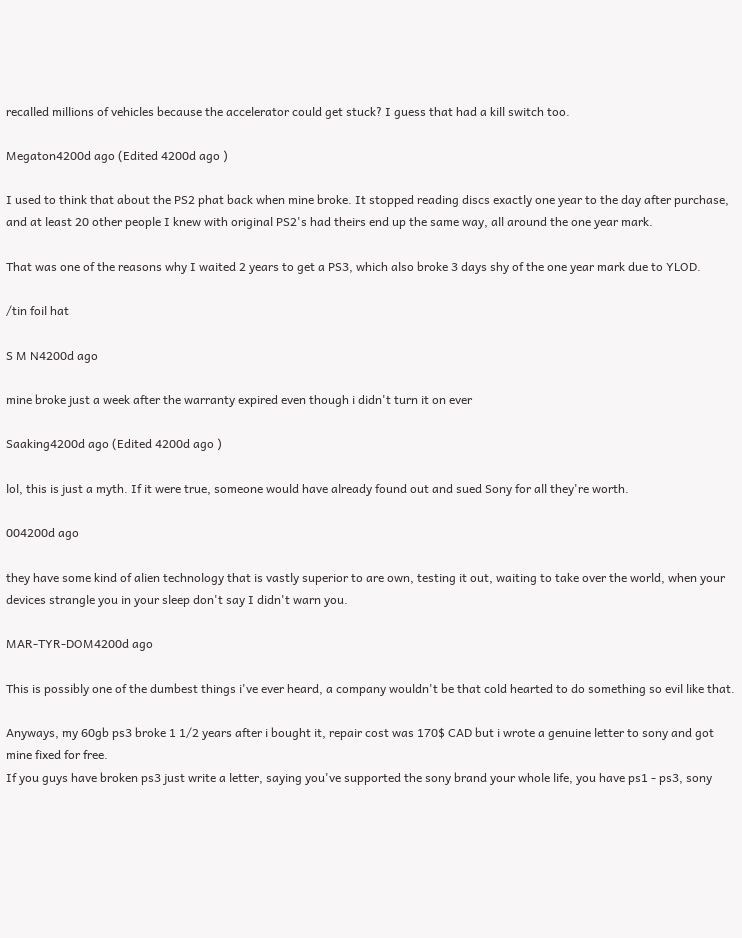recalled millions of vehicles because the accelerator could get stuck? I guess that had a kill switch too.

Megaton4200d ago (Edited 4200d ago )

I used to think that about the PS2 phat back when mine broke. It stopped reading discs exactly one year to the day after purchase, and at least 20 other people I knew with original PS2's had theirs end up the same way, all around the one year mark.

That was one of the reasons why I waited 2 years to get a PS3, which also broke 3 days shy of the one year mark due to YLOD.

/tin foil hat

S M N4200d ago

mine broke just a week after the warranty expired even though i didn't turn it on ever

Saaking4200d ago (Edited 4200d ago )

lol, this is just a myth. If it were true, someone would have already found out and sued Sony for all they're worth.

004200d ago

they have some kind of alien technology that is vastly superior to are own, testing it out, waiting to take over the world, when your devices strangle you in your sleep don't say I didn't warn you.

MAR-TYR-DOM4200d ago

This is possibly one of the dumbest things i've ever heard, a company wouldn't be that cold hearted to do something so evil like that.

Anyways, my 60gb ps3 broke 1 1/2 years after i bought it, repair cost was 170$ CAD but i wrote a genuine letter to sony and got mine fixed for free.
If you guys have broken ps3 just write a letter, saying you've supported the sony brand your whole life, you have ps1 - ps3, sony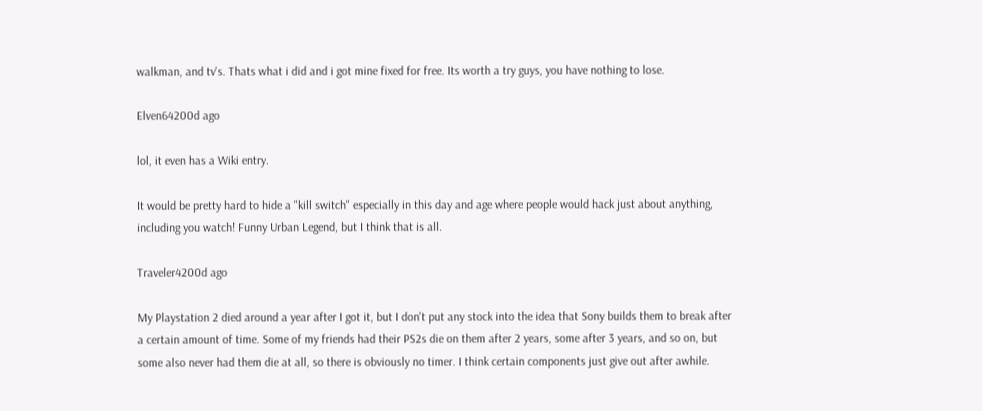walkman, and tv's. Thats what i did and i got mine fixed for free. Its worth a try guys, you have nothing to lose.

Elven64200d ago

lol, it even has a Wiki entry.

It would be pretty hard to hide a "kill switch" especially in this day and age where people would hack just about anything, including you watch! Funny Urban Legend, but I think that is all.

Traveler4200d ago

My Playstation 2 died around a year after I got it, but I don't put any stock into the idea that Sony builds them to break after a certain amount of time. Some of my friends had their PS2s die on them after 2 years, some after 3 years, and so on, but some also never had them die at all, so there is obviously no timer. I think certain components just give out after awhile.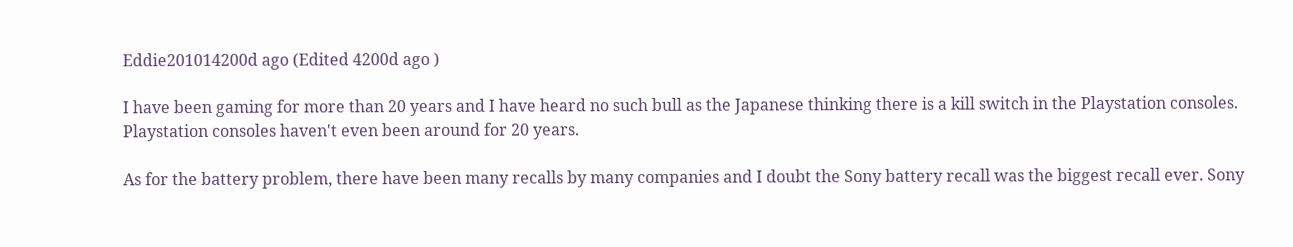Eddie201014200d ago (Edited 4200d ago )

I have been gaming for more than 20 years and I have heard no such bull as the Japanese thinking there is a kill switch in the Playstation consoles. Playstation consoles haven't even been around for 20 years.

As for the battery problem, there have been many recalls by many companies and I doubt the Sony battery recall was the biggest recall ever. Sony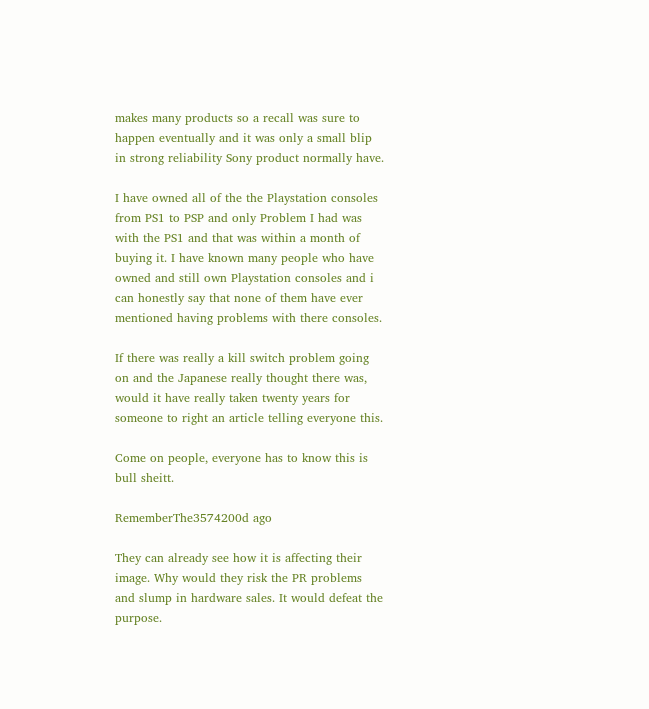makes many products so a recall was sure to happen eventually and it was only a small blip in strong reliability Sony product normally have.

I have owned all of the the Playstation consoles from PS1 to PSP and only Problem I had was with the PS1 and that was within a month of buying it. I have known many people who have owned and still own Playstation consoles and i can honestly say that none of them have ever mentioned having problems with there consoles.

If there was really a kill switch problem going on and the Japanese really thought there was, would it have really taken twenty years for someone to right an article telling everyone this.

Come on people, everyone has to know this is bull sheitt.

RememberThe3574200d ago

They can already see how it is affecting their image. Why would they risk the PR problems and slump in hardware sales. It would defeat the purpose.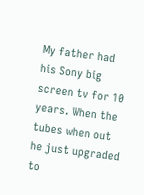My father had his Sony big screen tv for 10 years. When the tubes when out he just upgraded to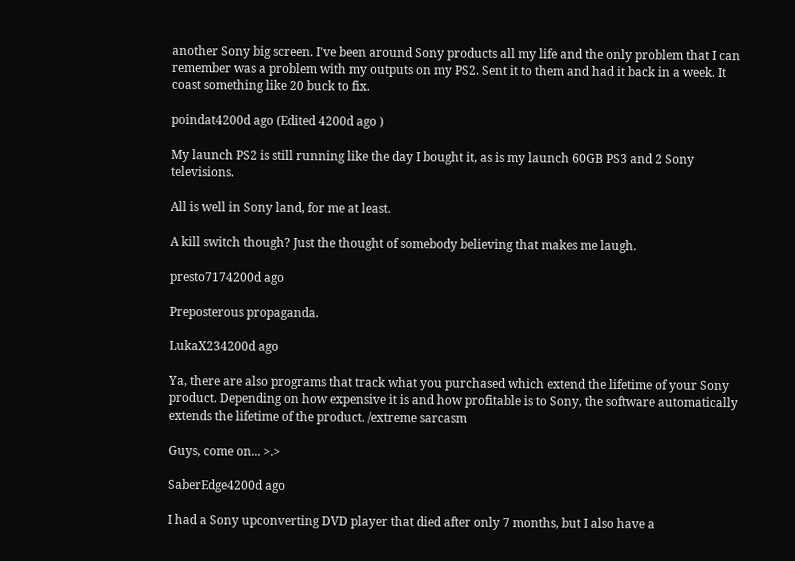another Sony big screen. I've been around Sony products all my life and the only problem that I can remember was a problem with my outputs on my PS2. Sent it to them and had it back in a week. It coast something like 20 buck to fix.

poindat4200d ago (Edited 4200d ago )

My launch PS2 is still running like the day I bought it, as is my launch 60GB PS3 and 2 Sony televisions.

All is well in Sony land, for me at least.

A kill switch though? Just the thought of somebody believing that makes me laugh.

presto7174200d ago

Preposterous propaganda.

LukaX234200d ago

Ya, there are also programs that track what you purchased which extend the lifetime of your Sony product. Depending on how expensive it is and how profitable is to Sony, the software automatically extends the lifetime of the product. /extreme sarcasm

Guys, come on... >.>

SaberEdge4200d ago

I had a Sony upconverting DVD player that died after only 7 months, but I also have a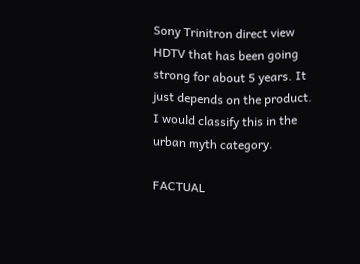Sony Trinitron direct view HDTV that has been going strong for about 5 years. It just depends on the product. I would classify this in the urban myth category.

FACTUAL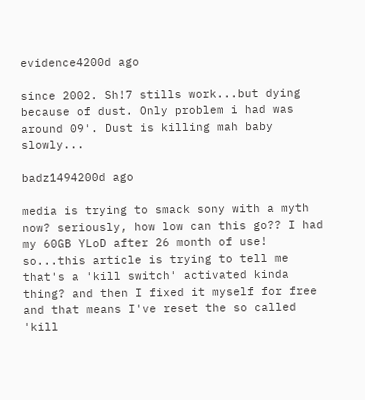evidence4200d ago

since 2002. Sh!7 stills work...but dying because of dust. Only problem i had was around 09'. Dust is killing mah baby slowly...

badz1494200d ago

media is trying to smack sony with a myth now? seriously, how low can this go?? I had my 60GB YLoD after 26 month of use! so...this article is trying to tell me that's a 'kill switch' activated kinda thing? and then I fixed it myself for free and that means I've reset the so called 'kill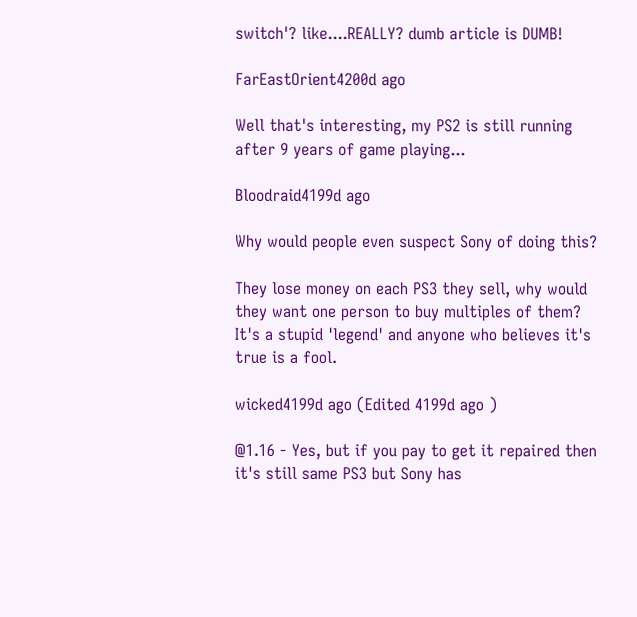switch'? like....REALLY? dumb article is DUMB!

FarEastOrient4200d ago

Well that's interesting, my PS2 is still running after 9 years of game playing...

Bloodraid4199d ago

Why would people even suspect Sony of doing this?

They lose money on each PS3 they sell, why would they want one person to buy multiples of them? It's a stupid 'legend' and anyone who believes it's true is a fool.

wicked4199d ago (Edited 4199d ago )

@1.16 - Yes, but if you pay to get it repaired then it's still same PS3 but Sony has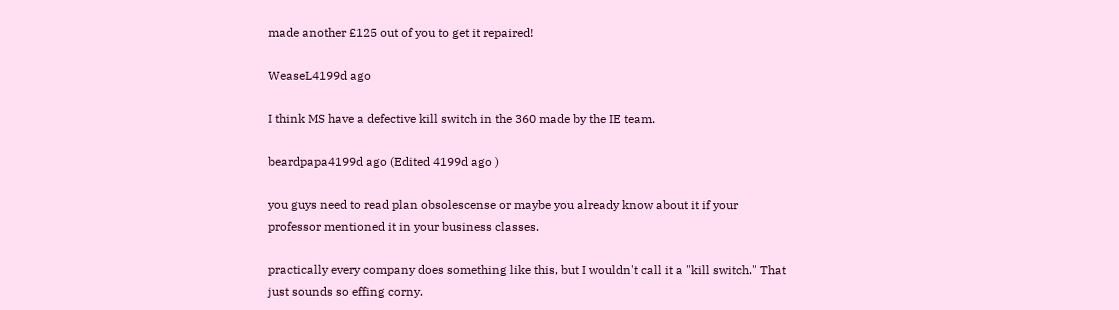made another £125 out of you to get it repaired!

WeaseL4199d ago

I think MS have a defective kill switch in the 360 made by the IE team.

beardpapa4199d ago (Edited 4199d ago )

you guys need to read plan obsolescense or maybe you already know about it if your professor mentioned it in your business classes.

practically every company does something like this, but I wouldn't call it a "kill switch." That just sounds so effing corny.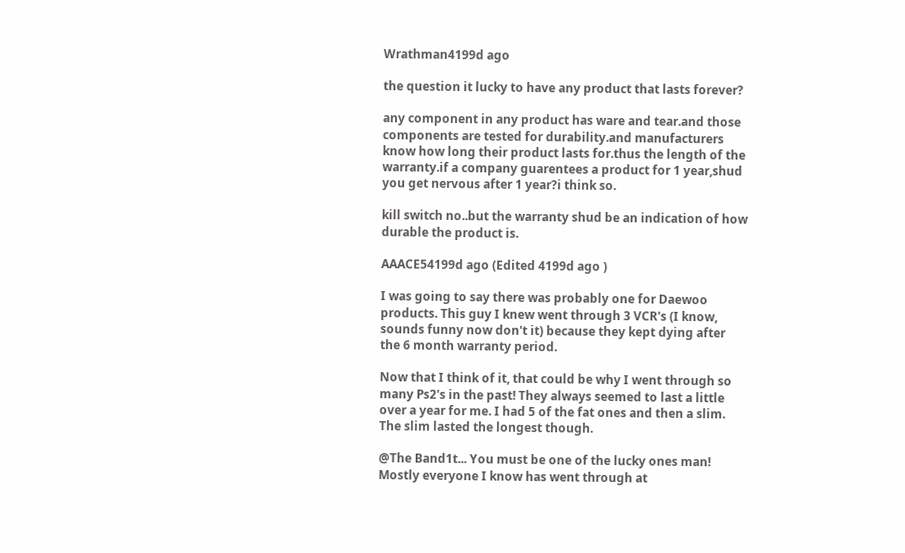Wrathman4199d ago

the question it lucky to have any product that lasts forever?

any component in any product has ware and tear.and those components are tested for durability.and manufacturers know how long their product lasts for.thus the length of the warranty.if a company guarentees a product for 1 year,shud you get nervous after 1 year?i think so.

kill switch no..but the warranty shud be an indication of how durable the product is.

AAACE54199d ago (Edited 4199d ago )

I was going to say there was probably one for Daewoo products. This guy I knew went through 3 VCR's (I know, sounds funny now don't it) because they kept dying after the 6 month warranty period.

Now that I think of it, that could be why I went through so many Ps2's in the past! They always seemed to last a little over a year for me. I had 5 of the fat ones and then a slim. The slim lasted the longest though.

@The Band1t... You must be one of the lucky ones man! Mostly everyone I know has went through at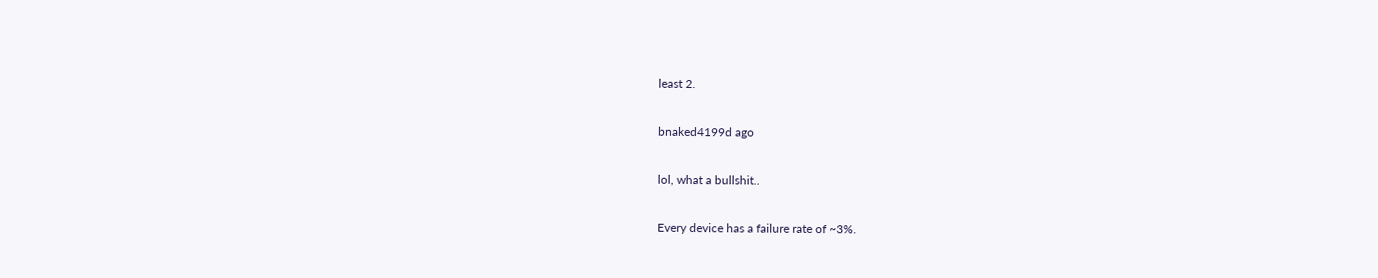least 2.

bnaked4199d ago

lol, what a bullshit..

Every device has a failure rate of ~3%.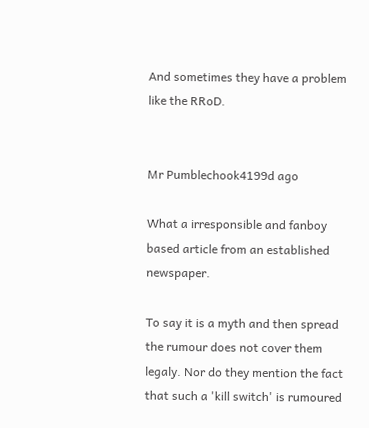And sometimes they have a problem like the RRoD.


Mr Pumblechook4199d ago

What a irresponsible and fanboy based article from an established newspaper.

To say it is a myth and then spread the rumour does not cover them legaly. Nor do they mention the fact that such a 'kill switch' is rumoured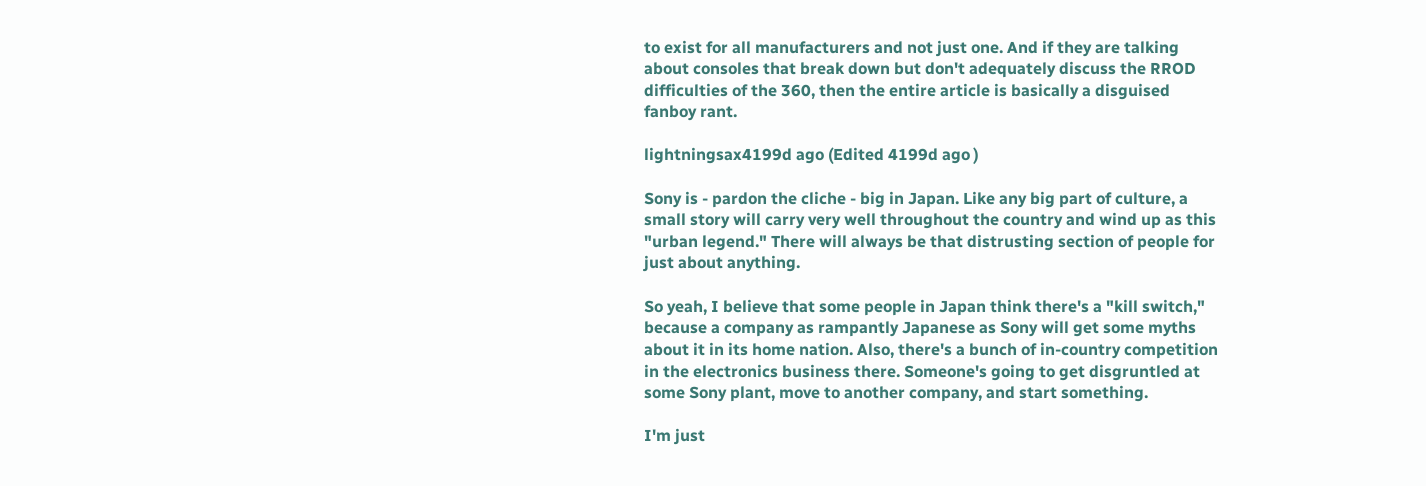to exist for all manufacturers and not just one. And if they are talking about consoles that break down but don't adequately discuss the RROD difficulties of the 360, then the entire article is basically a disguised fanboy rant.

lightningsax4199d ago (Edited 4199d ago )

Sony is - pardon the cliche - big in Japan. Like any big part of culture, a small story will carry very well throughout the country and wind up as this "urban legend." There will always be that distrusting section of people for just about anything.

So yeah, I believe that some people in Japan think there's a "kill switch," because a company as rampantly Japanese as Sony will get some myths about it in its home nation. Also, there's a bunch of in-country competition in the electronics business there. Someone's going to get disgruntled at some Sony plant, move to another company, and start something.

I'm just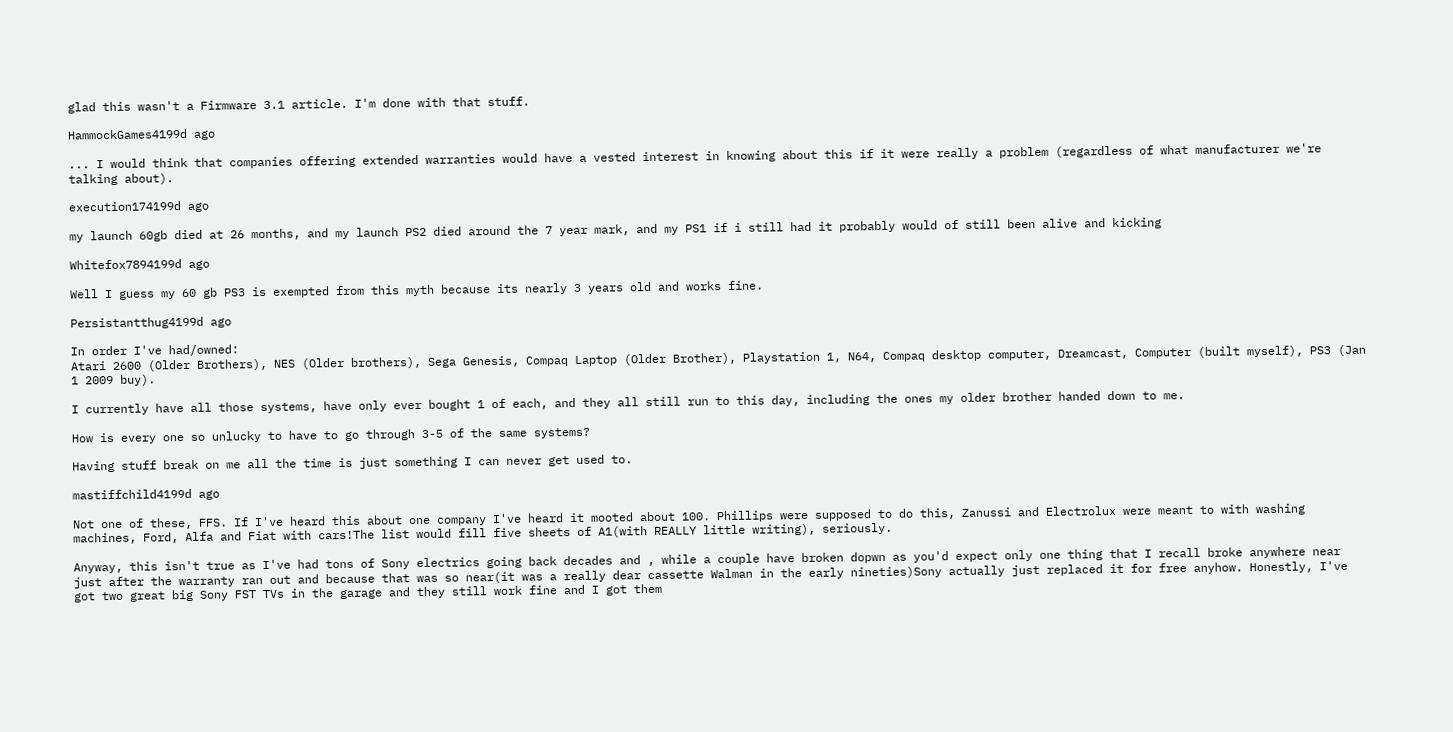glad this wasn't a Firmware 3.1 article. I'm done with that stuff.

HammockGames4199d ago

... I would think that companies offering extended warranties would have a vested interest in knowing about this if it were really a problem (regardless of what manufacturer we're talking about).

execution174199d ago

my launch 60gb died at 26 months, and my launch PS2 died around the 7 year mark, and my PS1 if i still had it probably would of still been alive and kicking

Whitefox7894199d ago

Well I guess my 60 gb PS3 is exempted from this myth because its nearly 3 years old and works fine.

Persistantthug4199d ago

In order I've had/owned:
Atari 2600 (Older Brothers), NES (Older brothers), Sega Genesis, Compaq Laptop (Older Brother), Playstation 1, N64, Compaq desktop computer, Dreamcast, Computer (built myself), PS3 (Jan 1 2009 buy).

I currently have all those systems, have only ever bought 1 of each, and they all still run to this day, including the ones my older brother handed down to me.

How is every one so unlucky to have to go through 3-5 of the same systems?

Having stuff break on me all the time is just something I can never get used to.

mastiffchild4199d ago

Not one of these, FFS. If I've heard this about one company I've heard it mooted about 100. Phillips were supposed to do this, Zanussi and Electrolux were meant to with washing machines, Ford, Alfa and Fiat with cars!The list would fill five sheets of A1(with REALLY little writing), seriously.

Anyway, this isn't true as I've had tons of Sony electrics going back decades and , while a couple have broken dopwn as you'd expect only one thing that I recall broke anywhere near just after the warranty ran out and because that was so near(it was a really dear cassette Walman in the early nineties)Sony actually just replaced it for free anyhow. Honestly, I've got two great big Sony FST TVs in the garage and they still work fine and I got them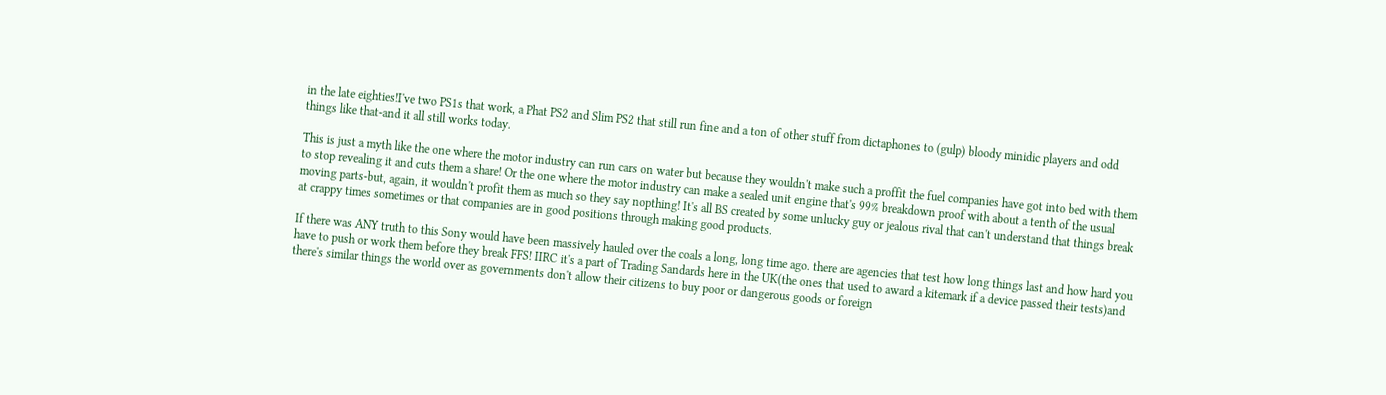in the late eighties!I've two PS1s that work, a Phat PS2 and Slim PS2 that still run fine and a ton of other stuff from dictaphones to (gulp) bloody minidic players and odd things like that-and it all still works today.

This is just a myth like the one where the motor industry can run cars on water but because they wouldn't make such a proffit the fuel companies have got into bed with them to stop revealing it and cuts them a share! Or the one where the motor industry can make a sealed unit engine that's 99% breakdown proof with about a tenth of the usual moving parts-but, again, it wouldn't profit them as much so they say nopthing! It's all BS created by some unlucky guy or jealous rival that can't understand that things break at crappy times sometimes or that companies are in good positions through making good products.

If there was ANY truth to this Sony would have been massively hauled over the coals a long, long time ago. there are agencies that test how long things last and how hard you have to push or work them before they break FFS! IIRC it's a part of Trading Sandards here in the UK(the ones that used to award a kitemark if a device passed their tests)and there's similar things the world over as governments don't allow their citizens to buy poor or dangerous goods or foreign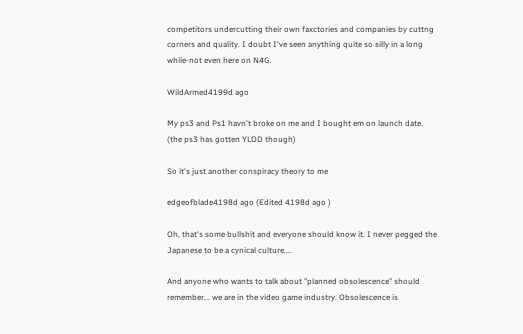competitors undercutting their own faxctories and companies by cuttng corners and quality. I doubt I've seen anything quite so silly in a long while-not even here on N4G.

WildArmed4199d ago

My ps3 and Ps1 havn't broke on me and I bought em on launch date.
(the ps3 has gotten YLOD though)

So it's just another conspiracy theory to me

edgeofblade4198d ago (Edited 4198d ago )

Oh, that's some bullshit and everyone should know it. I never pegged the Japanese to be a cynical culture....

And anyone who wants to talk about "planned obsolescence" should remember... we are in the video game industry. Obsolescence is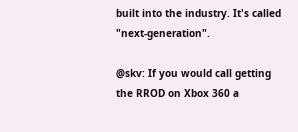built into the industry. It's called "next-generation".

@skv: If you would call getting the RROD on Xbox 360 a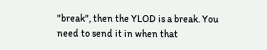"break", then the YLOD is a break. You need to send it in when that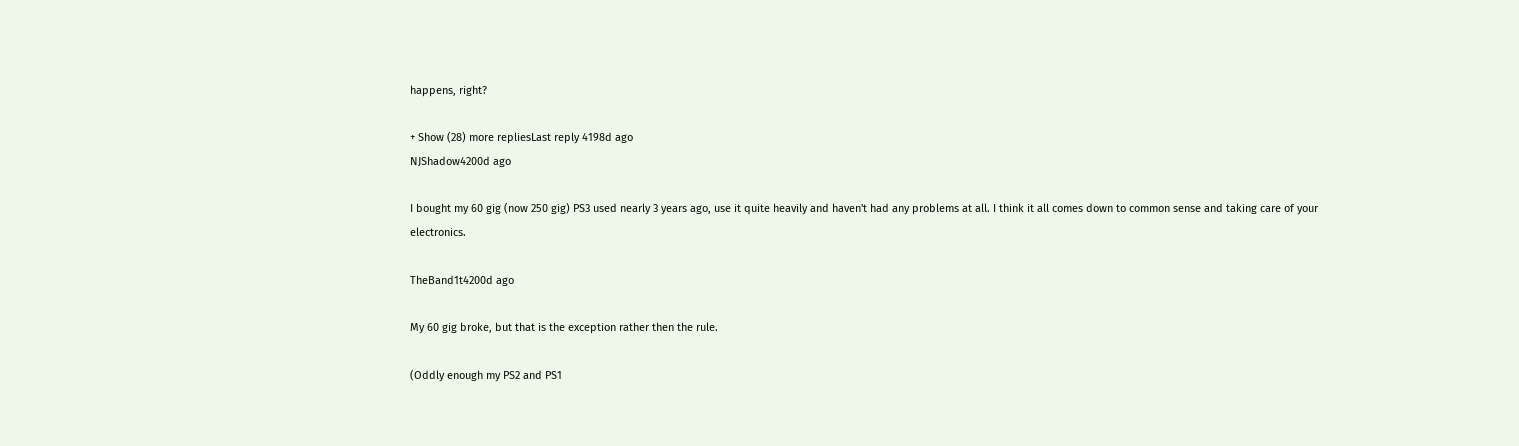happens, right?

+ Show (28) more repliesLast reply 4198d ago
NJShadow4200d ago

I bought my 60 gig (now 250 gig) PS3 used nearly 3 years ago, use it quite heavily and haven't had any problems at all. I think it all comes down to common sense and taking care of your electronics.

TheBand1t4200d ago

My 60 gig broke, but that is the exception rather then the rule.

(Oddly enough my PS2 and PS1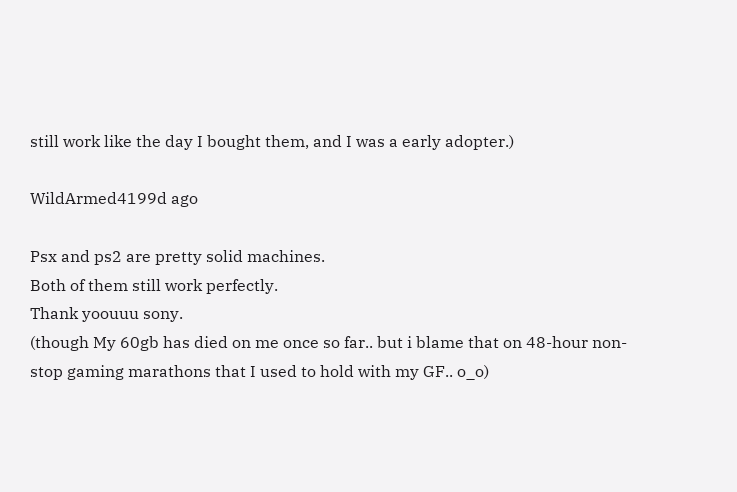still work like the day I bought them, and I was a early adopter.)

WildArmed4199d ago

Psx and ps2 are pretty solid machines.
Both of them still work perfectly.
Thank yoouuu sony.
(though My 60gb has died on me once so far.. but i blame that on 48-hour non-stop gaming marathons that I used to hold with my GF.. o_o)